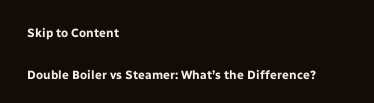Skip to Content

Double Boiler vs Steamer: What’s the Difference?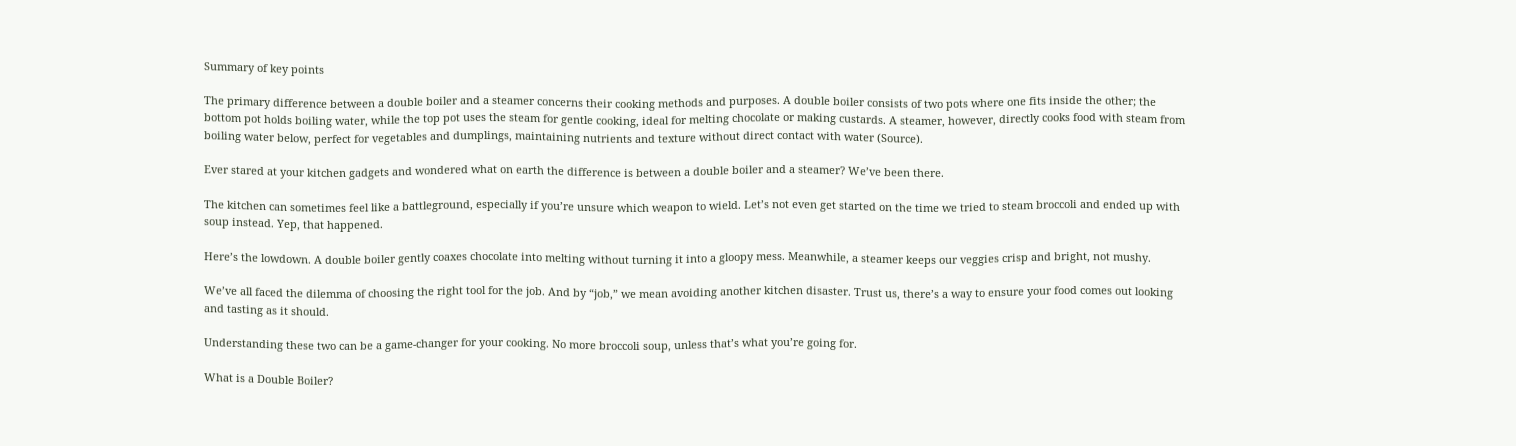Summary of key points

The primary difference between a double boiler and a steamer concerns their cooking methods and purposes. A double boiler consists of two pots where one fits inside the other; the bottom pot holds boiling water, while the top pot uses the steam for gentle cooking, ideal for melting chocolate or making custards. A steamer, however, directly cooks food with steam from boiling water below, perfect for vegetables and dumplings, maintaining nutrients and texture without direct contact with water (Source).

Ever stared at your kitchen gadgets and wondered what on earth the difference is between a double boiler and a steamer? We’ve been there.

The kitchen can sometimes feel like a battleground, especially if you’re unsure which weapon to wield. Let’s not even get started on the time we tried to steam broccoli and ended up with soup instead. Yep, that happened.

Here’s the lowdown. A double boiler gently coaxes chocolate into melting without turning it into a gloopy mess. Meanwhile, a steamer keeps our veggies crisp and bright, not mushy.

We’ve all faced the dilemma of choosing the right tool for the job. And by “job,” we mean avoiding another kitchen disaster. Trust us, there’s a way to ensure your food comes out looking and tasting as it should.

Understanding these two can be a game-changer for your cooking. No more broccoli soup, unless that’s what you’re going for.

What is a Double Boiler?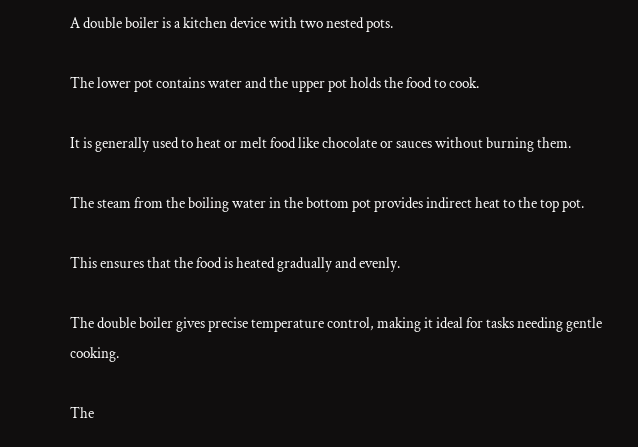A double boiler is a kitchen device with two nested pots.

The lower pot contains water and the upper pot holds the food to cook.

It is generally used to heat or melt food like chocolate or sauces without burning them.

The steam from the boiling water in the bottom pot provides indirect heat to the top pot.

This ensures that the food is heated gradually and evenly.

The double boiler gives precise temperature control, making it ideal for tasks needing gentle cooking.

The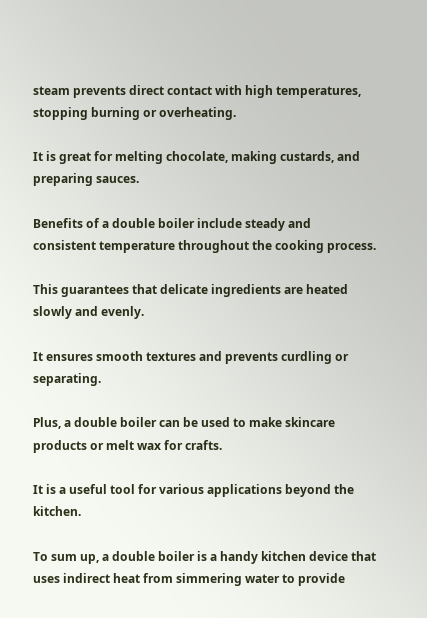steam prevents direct contact with high temperatures, stopping burning or overheating.

It is great for melting chocolate, making custards, and preparing sauces.

Benefits of a double boiler include steady and consistent temperature throughout the cooking process.

This guarantees that delicate ingredients are heated slowly and evenly.

It ensures smooth textures and prevents curdling or separating.

Plus, a double boiler can be used to make skincare products or melt wax for crafts.

It is a useful tool for various applications beyond the kitchen.

To sum up, a double boiler is a handy kitchen device that uses indirect heat from simmering water to provide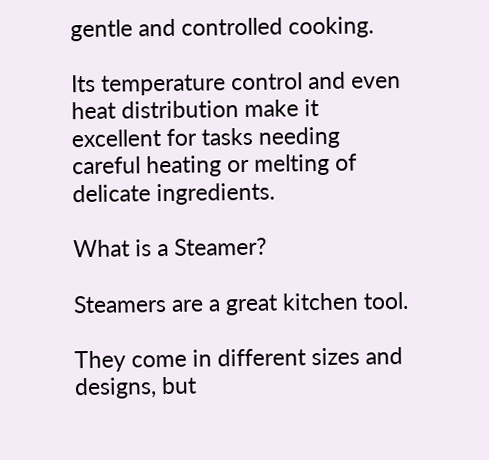gentle and controlled cooking.

Its temperature control and even heat distribution make it excellent for tasks needing careful heating or melting of delicate ingredients.

What is a Steamer?

Steamers are a great kitchen tool.

They come in different sizes and designs, but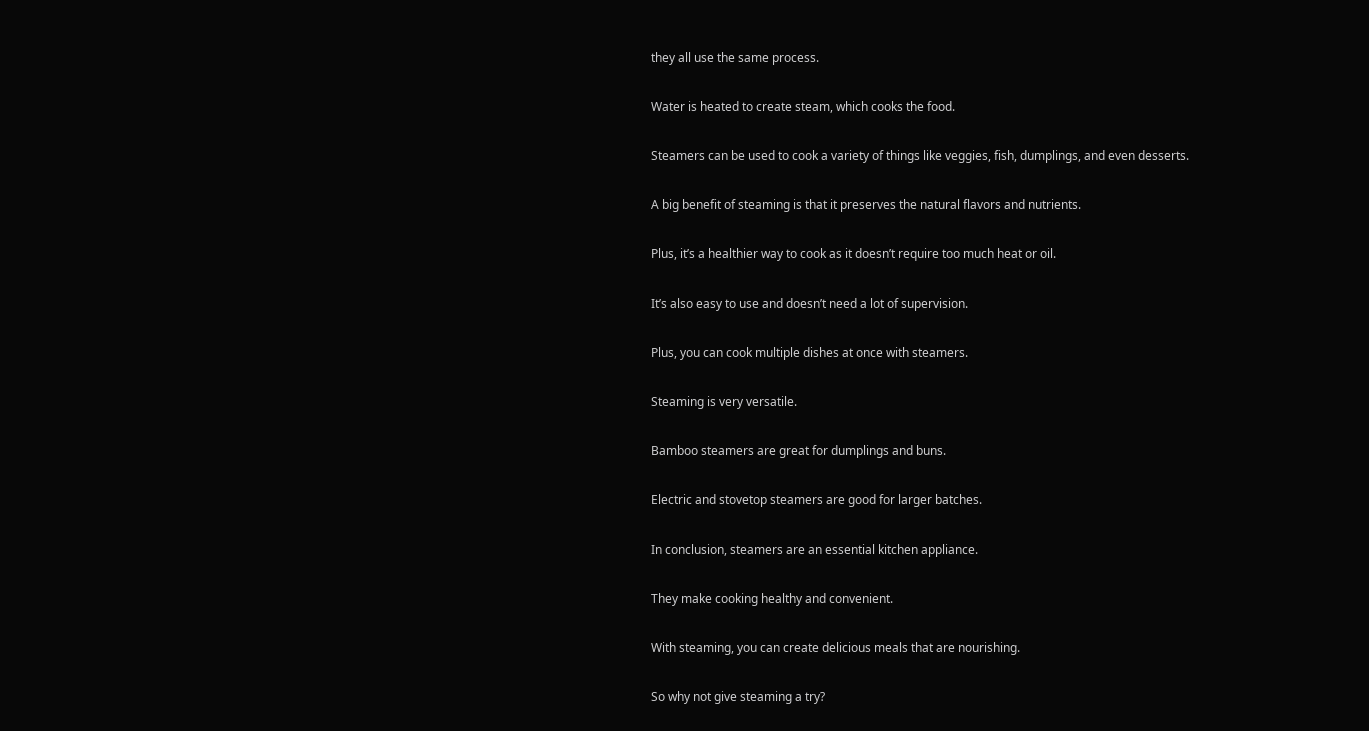they all use the same process.

Water is heated to create steam, which cooks the food.

Steamers can be used to cook a variety of things like veggies, fish, dumplings, and even desserts.

A big benefit of steaming is that it preserves the natural flavors and nutrients.

Plus, it’s a healthier way to cook as it doesn’t require too much heat or oil.

It’s also easy to use and doesn’t need a lot of supervision.

Plus, you can cook multiple dishes at once with steamers.

Steaming is very versatile.

Bamboo steamers are great for dumplings and buns.

Electric and stovetop steamers are good for larger batches.

In conclusion, steamers are an essential kitchen appliance.

They make cooking healthy and convenient.

With steaming, you can create delicious meals that are nourishing.

So why not give steaming a try?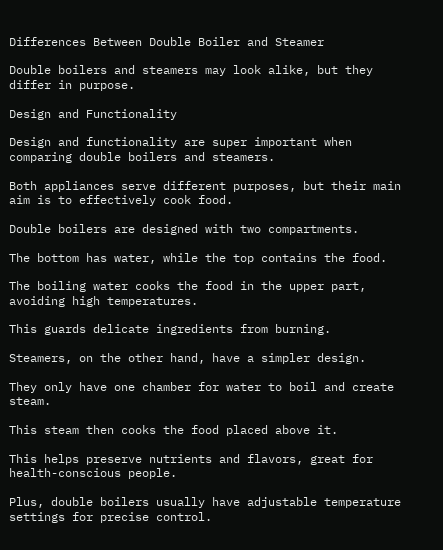Differences Between Double Boiler and Steamer

Double boilers and steamers may look alike, but they differ in purpose.

Design and Functionality

Design and functionality are super important when comparing double boilers and steamers.

Both appliances serve different purposes, but their main aim is to effectively cook food.

Double boilers are designed with two compartments.

The bottom has water, while the top contains the food.

The boiling water cooks the food in the upper part, avoiding high temperatures.

This guards delicate ingredients from burning.

Steamers, on the other hand, have a simpler design.

They only have one chamber for water to boil and create steam.

This steam then cooks the food placed above it.

This helps preserve nutrients and flavors, great for health-conscious people.

Plus, double boilers usually have adjustable temperature settings for precise control.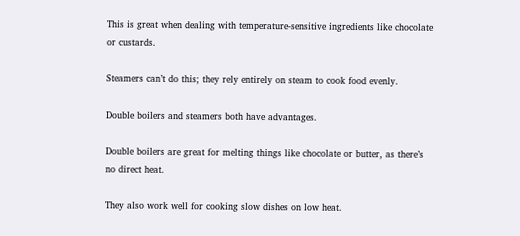This is great when dealing with temperature-sensitive ingredients like chocolate or custards.

Steamers can’t do this; they rely entirely on steam to cook food evenly.

Double boilers and steamers both have advantages.

Double boilers are great for melting things like chocolate or butter, as there’s no direct heat.

They also work well for cooking slow dishes on low heat.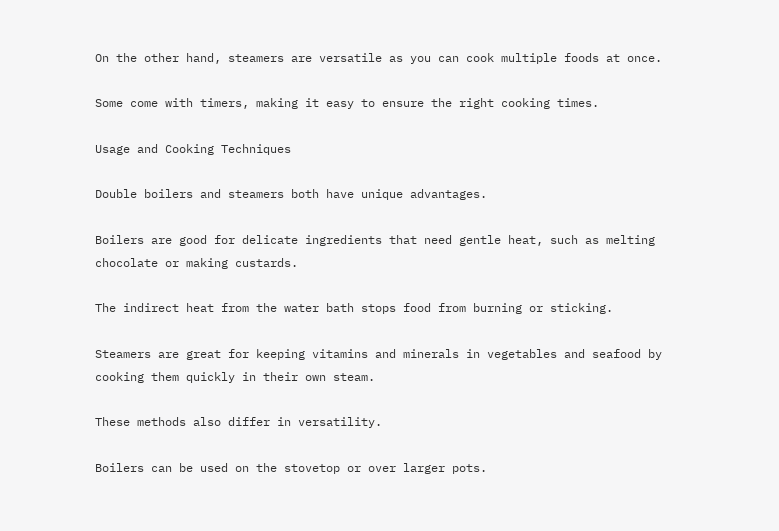On the other hand, steamers are versatile as you can cook multiple foods at once.

Some come with timers, making it easy to ensure the right cooking times.

Usage and Cooking Techniques

Double boilers and steamers both have unique advantages.

Boilers are good for delicate ingredients that need gentle heat, such as melting chocolate or making custards.

The indirect heat from the water bath stops food from burning or sticking.

Steamers are great for keeping vitamins and minerals in vegetables and seafood by cooking them quickly in their own steam.

These methods also differ in versatility.

Boilers can be used on the stovetop or over larger pots.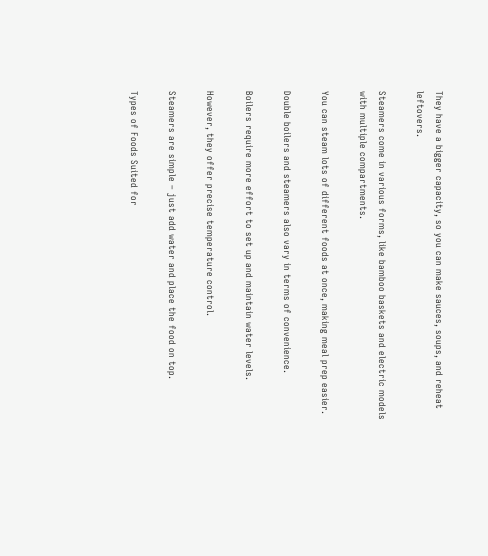They have a bigger capacity, so you can make sauces, soups, and reheat leftovers.

Steamers come in various forms, like bamboo baskets and electric models with multiple compartments.

You can steam lots of different foods at once, making meal prep easier.

Double boilers and steamers also vary in terms of convenience.

Boilers require more effort to set up and maintain water levels.

However, they offer precise temperature control.

Steamers are simple – just add water and place the food on top.

Types of Foods Suited for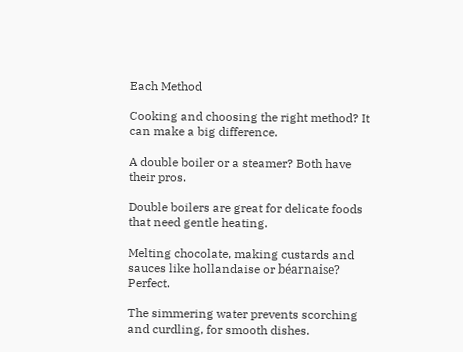Each Method

Cooking and choosing the right method? It can make a big difference.

A double boiler or a steamer? Both have their pros.

Double boilers are great for delicate foods that need gentle heating.

Melting chocolate, making custards and sauces like hollandaise or béarnaise? Perfect.

The simmering water prevents scorching and curdling, for smooth dishes.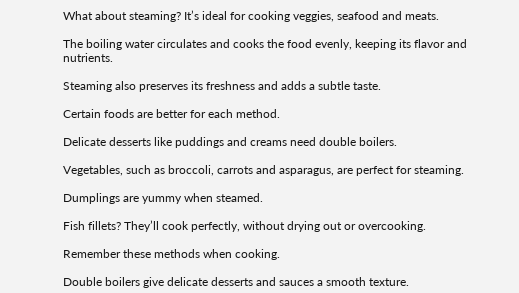What about steaming? It’s ideal for cooking veggies, seafood and meats.

The boiling water circulates and cooks the food evenly, keeping its flavor and nutrients.

Steaming also preserves its freshness and adds a subtle taste.

Certain foods are better for each method.

Delicate desserts like puddings and creams need double boilers.

Vegetables, such as broccoli, carrots and asparagus, are perfect for steaming.

Dumplings are yummy when steamed.

Fish fillets? They’ll cook perfectly, without drying out or overcooking.

Remember these methods when cooking.

Double boilers give delicate desserts and sauces a smooth texture.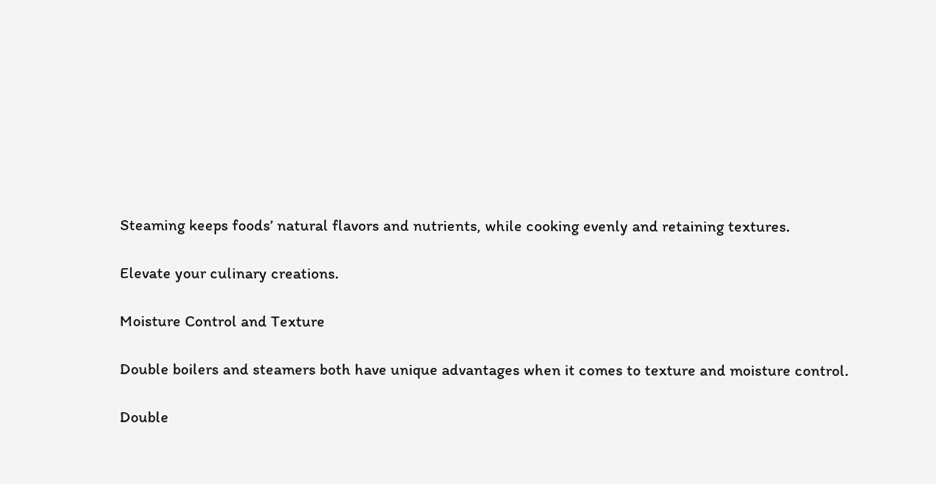Steaming keeps foods’ natural flavors and nutrients, while cooking evenly and retaining textures.

Elevate your culinary creations.

Moisture Control and Texture

Double boilers and steamers both have unique advantages when it comes to texture and moisture control.

Double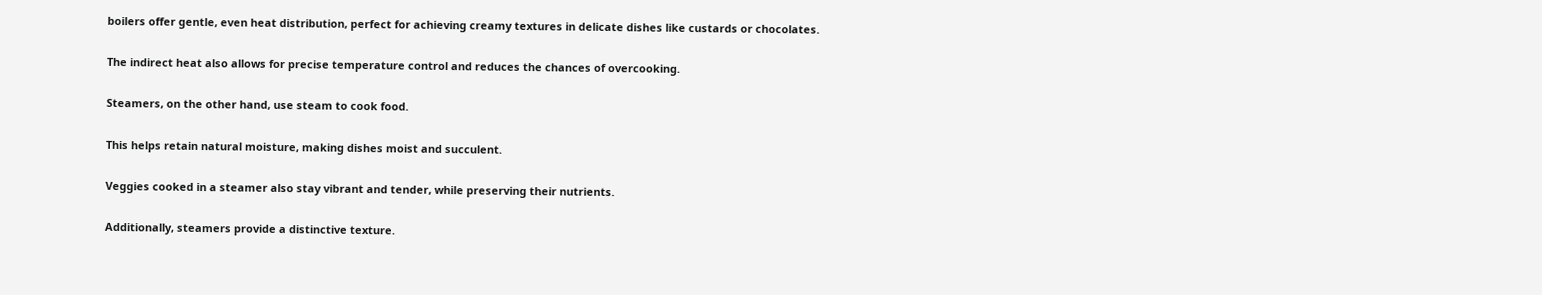boilers offer gentle, even heat distribution, perfect for achieving creamy textures in delicate dishes like custards or chocolates.

The indirect heat also allows for precise temperature control and reduces the chances of overcooking.

Steamers, on the other hand, use steam to cook food.

This helps retain natural moisture, making dishes moist and succulent.

Veggies cooked in a steamer also stay vibrant and tender, while preserving their nutrients.

Additionally, steamers provide a distinctive texture.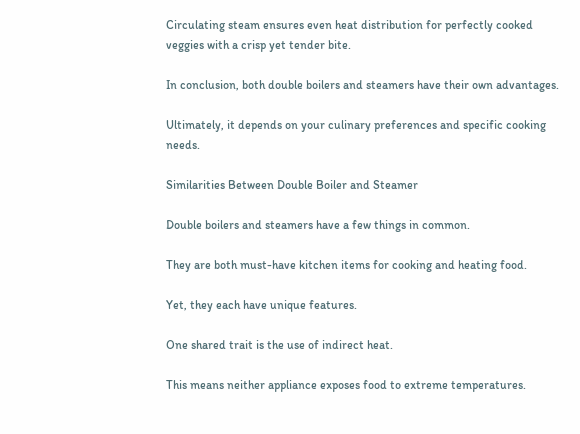Circulating steam ensures even heat distribution for perfectly cooked veggies with a crisp yet tender bite.

In conclusion, both double boilers and steamers have their own advantages.

Ultimately, it depends on your culinary preferences and specific cooking needs.

Similarities Between Double Boiler and Steamer

Double boilers and steamers have a few things in common.

They are both must-have kitchen items for cooking and heating food.

Yet, they each have unique features.

One shared trait is the use of indirect heat.

This means neither appliance exposes food to extreme temperatures.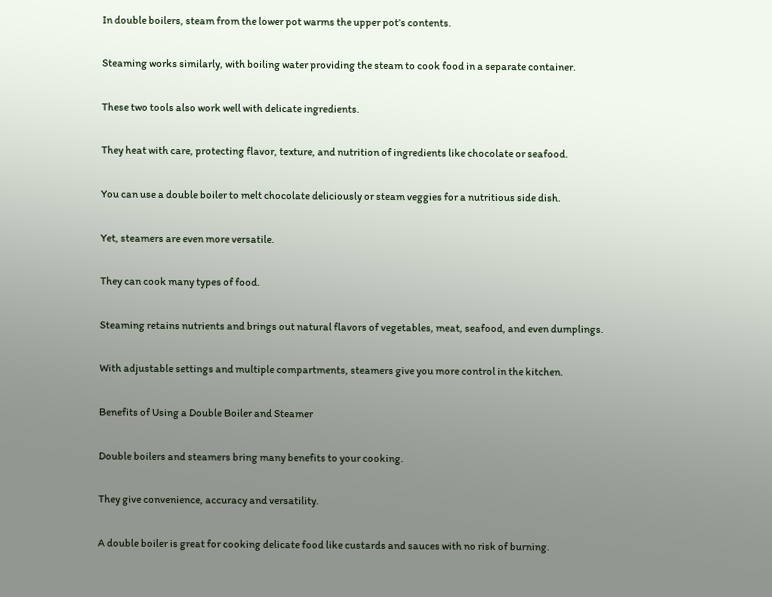In double boilers, steam from the lower pot warms the upper pot’s contents.

Steaming works similarly, with boiling water providing the steam to cook food in a separate container.

These two tools also work well with delicate ingredients.

They heat with care, protecting flavor, texture, and nutrition of ingredients like chocolate or seafood.

You can use a double boiler to melt chocolate deliciously or steam veggies for a nutritious side dish.

Yet, steamers are even more versatile.

They can cook many types of food.

Steaming retains nutrients and brings out natural flavors of vegetables, meat, seafood, and even dumplings.

With adjustable settings and multiple compartments, steamers give you more control in the kitchen.

Benefits of Using a Double Boiler and Steamer

Double boilers and steamers bring many benefits to your cooking.

They give convenience, accuracy and versatility.

A double boiler is great for cooking delicate food like custards and sauces with no risk of burning.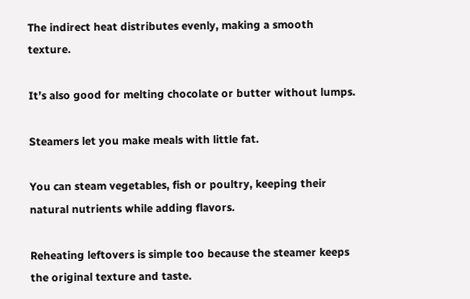The indirect heat distributes evenly, making a smooth texture.

It’s also good for melting chocolate or butter without lumps.

Steamers let you make meals with little fat.

You can steam vegetables, fish or poultry, keeping their natural nutrients while adding flavors.

Reheating leftovers is simple too because the steamer keeps the original texture and taste.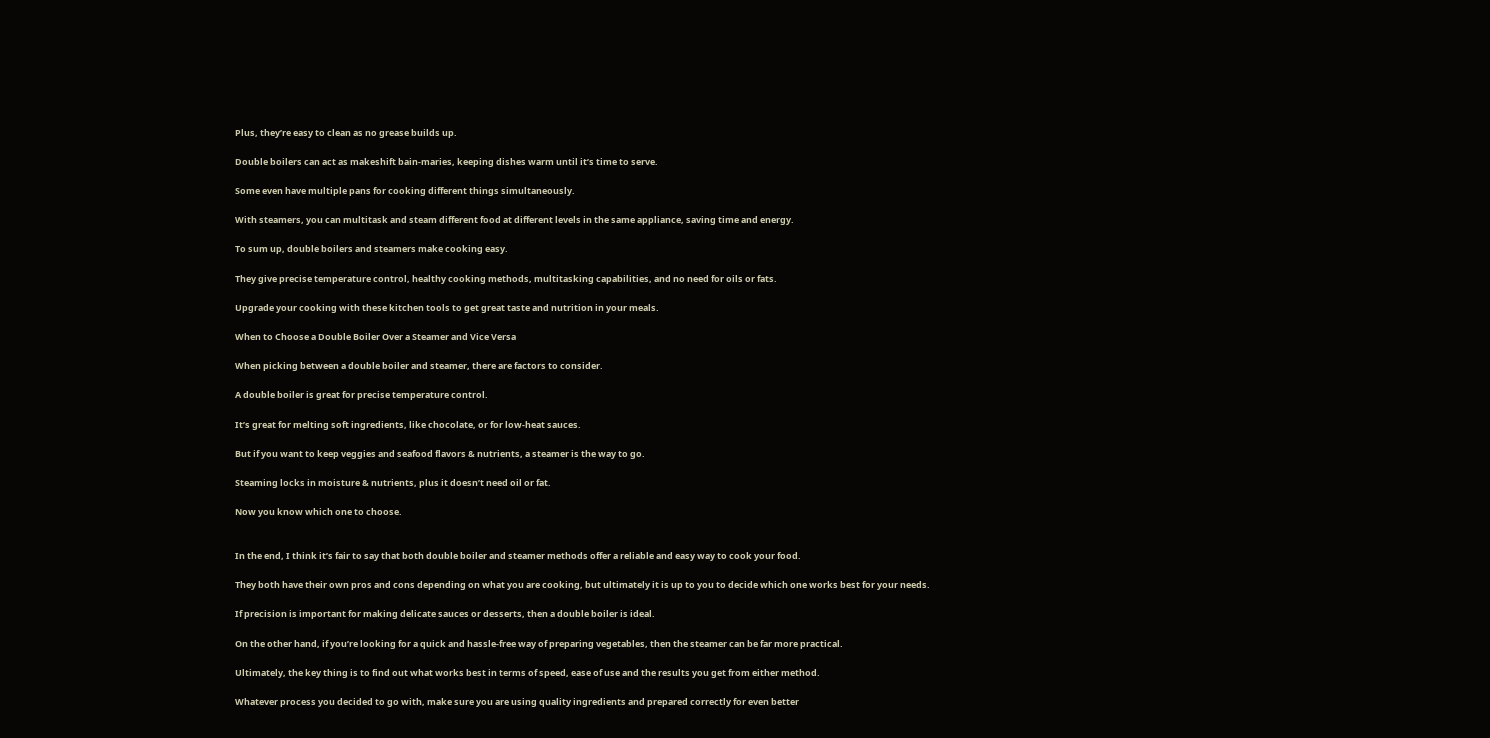Plus, they’re easy to clean as no grease builds up.

Double boilers can act as makeshift bain-maries, keeping dishes warm until it’s time to serve.

Some even have multiple pans for cooking different things simultaneously.

With steamers, you can multitask and steam different food at different levels in the same appliance, saving time and energy.

To sum up, double boilers and steamers make cooking easy.

They give precise temperature control, healthy cooking methods, multitasking capabilities, and no need for oils or fats.

Upgrade your cooking with these kitchen tools to get great taste and nutrition in your meals.

When to Choose a Double Boiler Over a Steamer and Vice Versa

When picking between a double boiler and steamer, there are factors to consider.

A double boiler is great for precise temperature control.

It’s great for melting soft ingredients, like chocolate, or for low-heat sauces.

But if you want to keep veggies and seafood flavors & nutrients, a steamer is the way to go.

Steaming locks in moisture & nutrients, plus it doesn’t need oil or fat.

Now you know which one to choose.


In the end, I think it’s fair to say that both double boiler and steamer methods offer a reliable and easy way to cook your food.

They both have their own pros and cons depending on what you are cooking, but ultimately it is up to you to decide which one works best for your needs.

If precision is important for making delicate sauces or desserts, then a double boiler is ideal.

On the other hand, if you’re looking for a quick and hassle-free way of preparing vegetables, then the steamer can be far more practical.

Ultimately, the key thing is to find out what works best in terms of speed, ease of use and the results you get from either method.

Whatever process you decided to go with, make sure you are using quality ingredients and prepared correctly for even better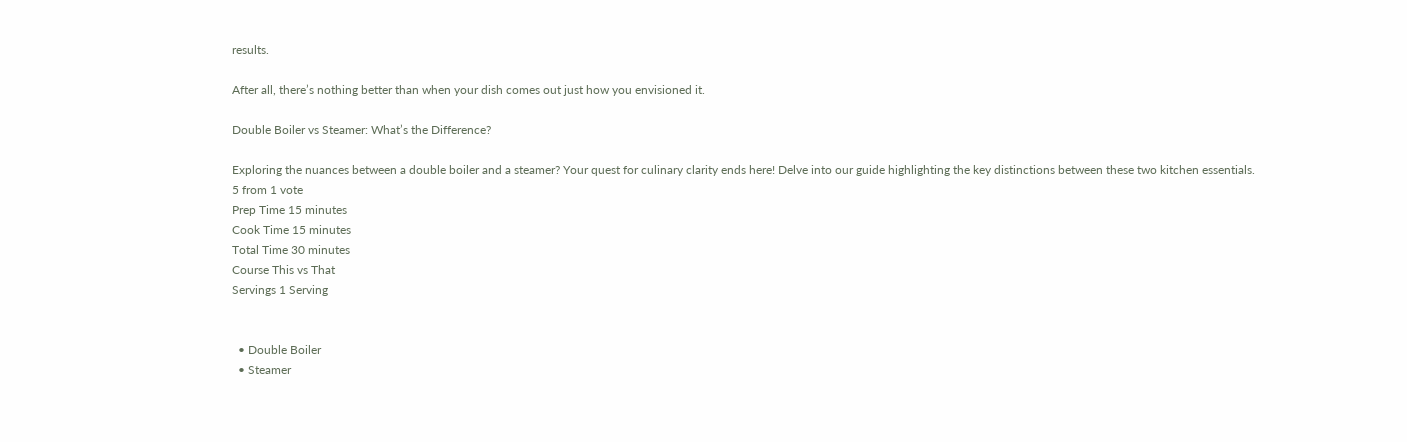results.

After all, there’s nothing better than when your dish comes out just how you envisioned it.

Double Boiler vs Steamer: What’s the Difference?

Exploring the nuances between a double boiler and a steamer? Your quest for culinary clarity ends here! Delve into our guide highlighting the key distinctions between these two kitchen essentials.
5 from 1 vote
Prep Time 15 minutes
Cook Time 15 minutes
Total Time 30 minutes
Course This vs That
Servings 1 Serving


  • Double Boiler
  • Steamer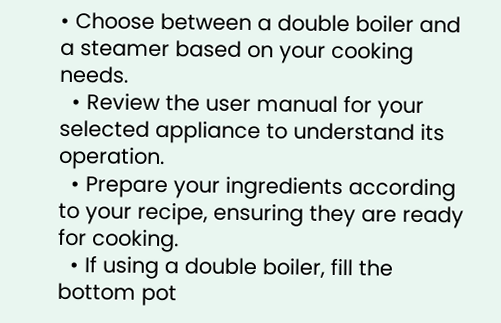• Choose between a double boiler and a steamer based on your cooking needs.
  • Review the user manual for your selected appliance to understand its operation.
  • Prepare your ingredients according to your recipe, ensuring they are ready for cooking.
  • If using a double boiler, fill the bottom pot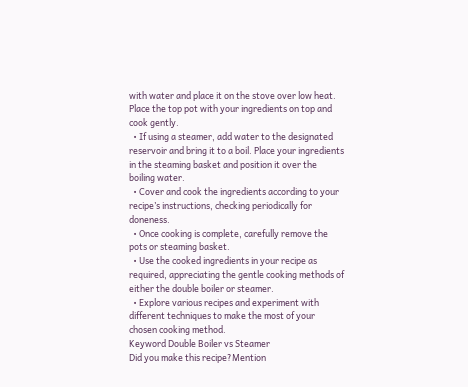with water and place it on the stove over low heat. Place the top pot with your ingredients on top and cook gently.
  • If using a steamer, add water to the designated reservoir and bring it to a boil. Place your ingredients in the steaming basket and position it over the boiling water.
  • Cover and cook the ingredients according to your recipe’s instructions, checking periodically for doneness.
  • Once cooking is complete, carefully remove the pots or steaming basket.
  • Use the cooked ingredients in your recipe as required, appreciating the gentle cooking methods of either the double boiler or steamer.
  • Explore various recipes and experiment with different techniques to make the most of your chosen cooking method.
Keyword Double Boiler vs Steamer
Did you make this recipe?Mention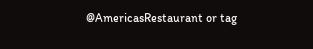@AmericasRestaurant or tag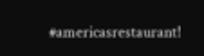#americasrestaurant!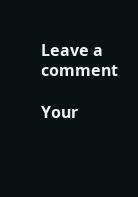Leave a comment

Your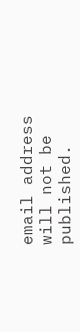email address will not be published.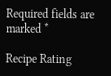Required fields are marked *

Recipe Rating